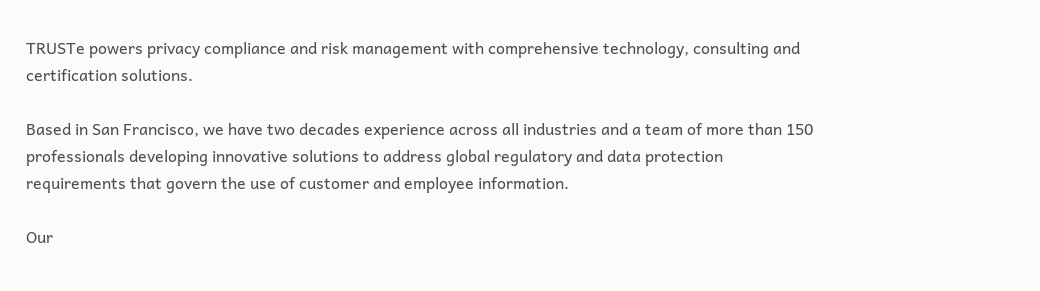TRUSTe powers privacy compliance and risk management with comprehensive technology, consulting and certification solutions.

Based in San Francisco, we have two decades experience across all industries and a team of more than 150 professionals developing innovative solutions to address global regulatory and data protection requirements that govern the use of customer and employee information.

Our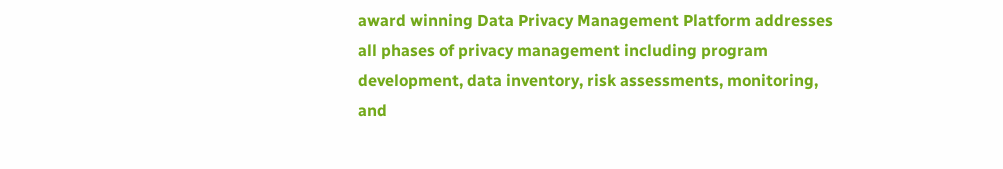award winning Data Privacy Management Platform addresses all phases of privacy management including program development, data inventory, risk assessments, monitoring, and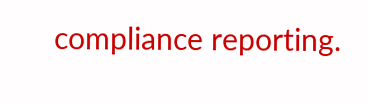compliance reporting.